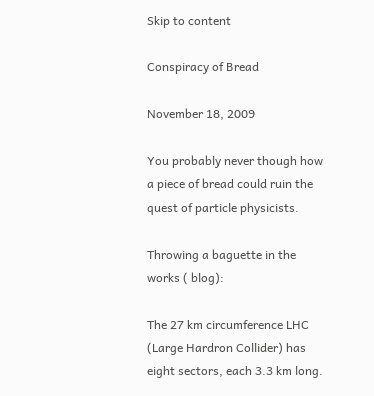Skip to content

Conspiracy of Bread

November 18, 2009

You probably never though how a piece of bread could ruin the quest of particle physicists.

Throwing a baguette in the works ( blog):

The 27 km circumference LHC (Large Hardron Collider) has eight sectors, each 3.3 km long.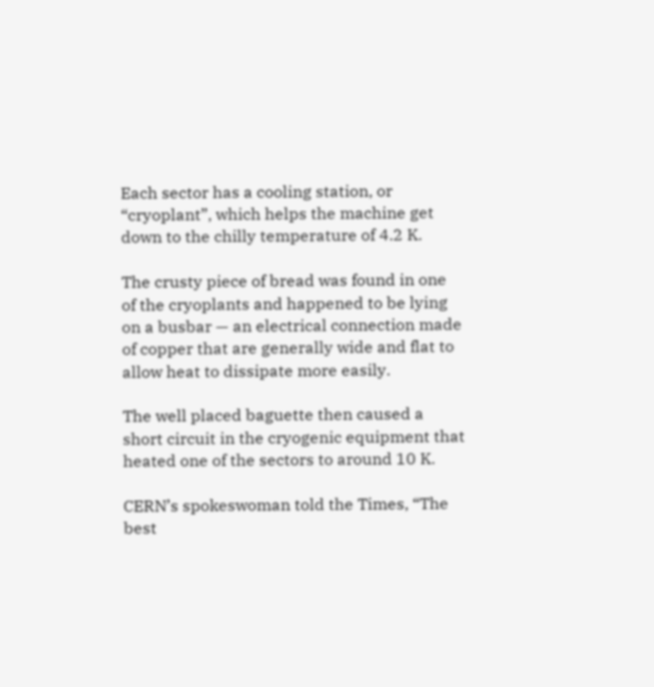Each sector has a cooling station, or “cryoplant”, which helps the machine get down to the chilly temperature of 4.2 K.

The crusty piece of bread was found in one of the cryoplants and happened to be lying on a busbar — an electrical connection made of copper that are generally wide and flat to allow heat to dissipate more easily.

The well placed baguette then caused a short circuit in the cryogenic equipment that heated one of the sectors to around 10 K.

CERN’s spokeswoman told the Times, “The best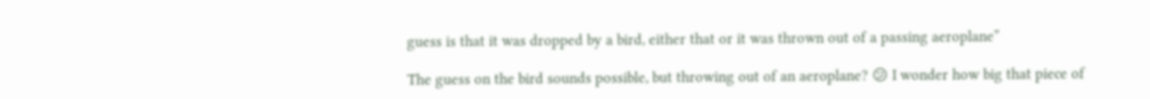guess is that it was dropped by a bird, either that or it was thrown out of a passing aeroplane”

The guess on the bird sounds possible, but throwing out of an aeroplane? 😕 I wonder how big that piece of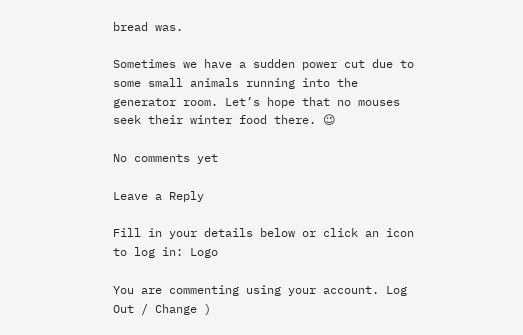bread was.

Sometimes we have a sudden power cut due to some small animals running into the generator room. Let’s hope that no mouses seek their winter food there. 😉

No comments yet

Leave a Reply

Fill in your details below or click an icon to log in: Logo

You are commenting using your account. Log Out / Change )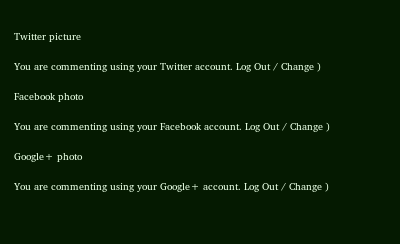Twitter picture

You are commenting using your Twitter account. Log Out / Change )

Facebook photo

You are commenting using your Facebook account. Log Out / Change )

Google+ photo

You are commenting using your Google+ account. Log Out / Change )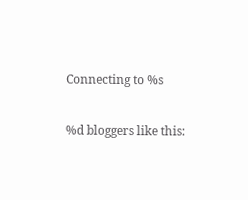Connecting to %s

%d bloggers like this: